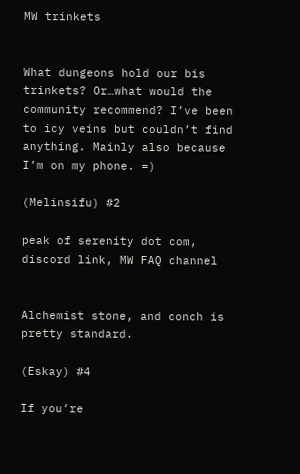MW trinkets


What dungeons hold our bis trinkets? Or…what would the community recommend? I’ve been to icy veins but couldn’t find anything. Mainly also because I’m on my phone. =)

(Melinsifu) #2

peak of serenity dot com, discord link, MW FAQ channel


Alchemist stone, and conch is pretty standard.

(Eskay) #4

If you’re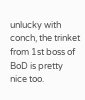unlucky with conch, the trinket from 1st boss of BoD is pretty nice too.